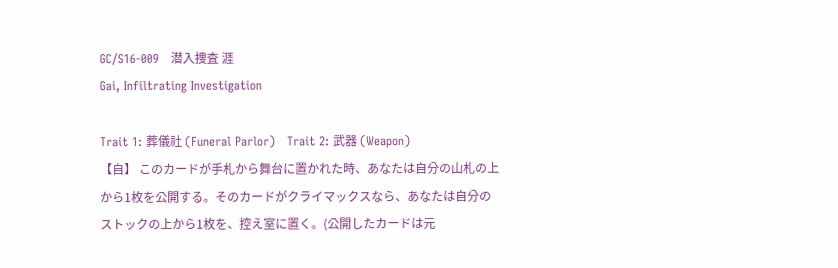GC/S16-009   潜入捜査 涯
Gai, Infiltrating Investigation

Trait 1: 葬儀社 (Funeral Parlor)   Trait 2: 武器 (Weapon)
【自】 このカードが手札から舞台に置かれた時、あなたは自分の山札の上から1枚を公開する。そのカードがクライマックスなら、あなたは自分のストックの上から1枚を、控え室に置く。(公開したカードは元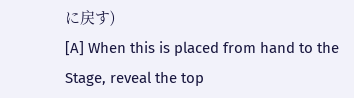に戻す)
[A] When this is placed from hand to the Stage, reveal the top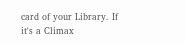card of your Library. If it's a Climax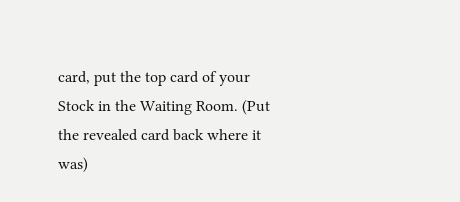card, put the top card of your Stock in the Waiting Room. (Put the revealed card back where it was)